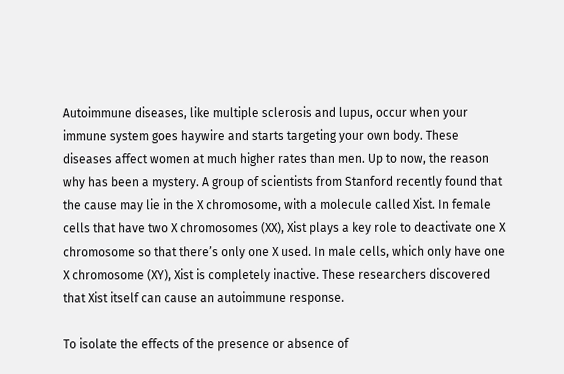Autoimmune diseases, like multiple sclerosis and lupus, occur when your immune system goes haywire and starts targeting your own body. These diseases affect women at much higher rates than men. Up to now, the reason why has been a mystery. A group of scientists from Stanford recently found that the cause may lie in the X chromosome, with a molecule called Xist. In female cells that have two X chromosomes (XX), Xist plays a key role to deactivate one X chromosome so that there’s only one X used. In male cells, which only have one X chromosome (XY), Xist is completely inactive. These researchers discovered that Xist itself can cause an autoimmune response.

To isolate the effects of the presence or absence of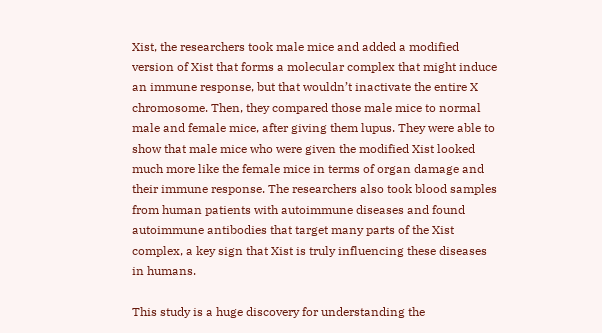Xist, the researchers took male mice and added a modified version of Xist that forms a molecular complex that might induce an immune response, but that wouldn’t inactivate the entire X chromosome. Then, they compared those male mice to normal male and female mice, after giving them lupus. They were able to show that male mice who were given the modified Xist looked much more like the female mice in terms of organ damage and their immune response. The researchers also took blood samples from human patients with autoimmune diseases and found autoimmune antibodies that target many parts of the Xist complex, a key sign that Xist is truly influencing these diseases in humans.

This study is a huge discovery for understanding the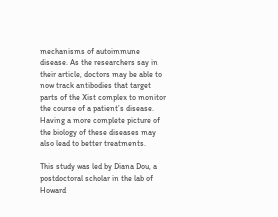mechanisms of autoimmune disease. As the researchers say in their article, doctors may be able to now track antibodies that target parts of the Xist complex to monitor the course of a patient’s disease. Having a more complete picture of the biology of these diseases may also lead to better treatments.

This study was led by Diana Dou, a postdoctoral scholar in the lab of Howard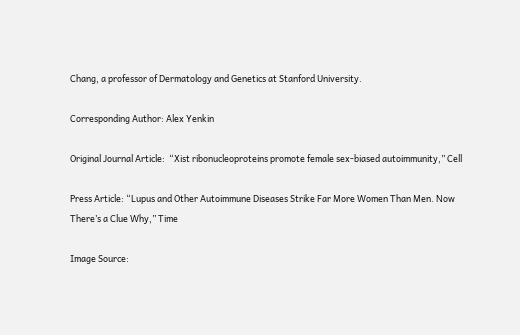Chang, a professor of Dermatology and Genetics at Stanford University.

Corresponding Author: Alex Yenkin

Original Journal Article:  “Xist ribonucleoproteins promote female sex-biased autoimmunity,” Cell

Press Article: “Lupus and Other Autoimmune Diseases Strike Far More Women Than Men. Now There’s a Clue Why,” Time

Image Source: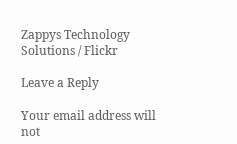Zappys Technology Solutions / Flickr

Leave a Reply

Your email address will not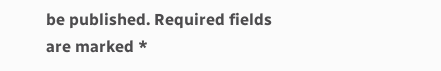be published. Required fields are marked *